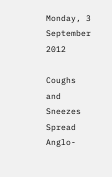Monday, 3 September 2012

Coughs and Sneezes Spread Anglo-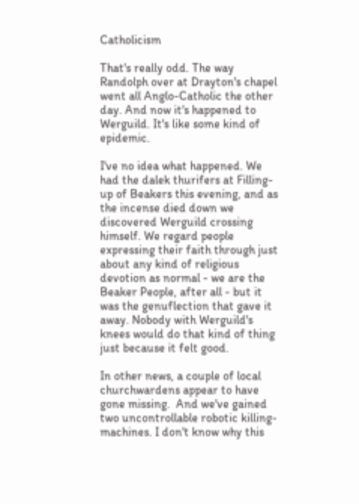Catholicism

That's really odd. The way Randolph over at Drayton's chapel went all Anglo-Catholic the other day. And now it's happened to Werguild. It's like some kind of epidemic.

I've no idea what happened. We had the dalek thurifers at Filling-up of Beakers this evening, and as the incense died down we discovered Werguild crossing himself. We regard people expressing their faith through just about any kind of religious devotion as normal - we are the Beaker People, after all - but it was the genuflection that gave it away. Nobody with Werguild's knees would do that kind of thing just because it felt good.

In other news, a couple of local churchwardens appear to have gone missing.  And we've gained two uncontrollable robotic killing-machines. I don't know why this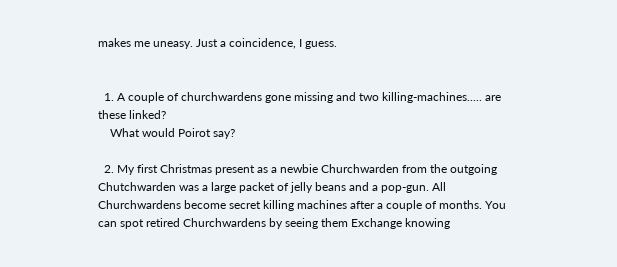makes me uneasy. Just a coincidence, I guess.


  1. A couple of churchwardens gone missing and two killing-machines..... are these linked?
    What would Poirot say?

  2. My first Christmas present as a newbie Churchwarden from the outgoing Chutchwarden was a large packet of jelly beans and a pop-gun. All Churchwardens become secret killing machines after a couple of months. You can spot retired Churchwardens by seeing them Exchange knowing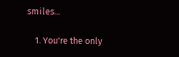smiles...

    1. You're the only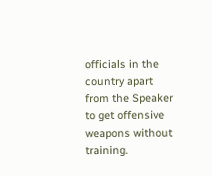officials in the country apart from the Speaker to get offensive weapons without training.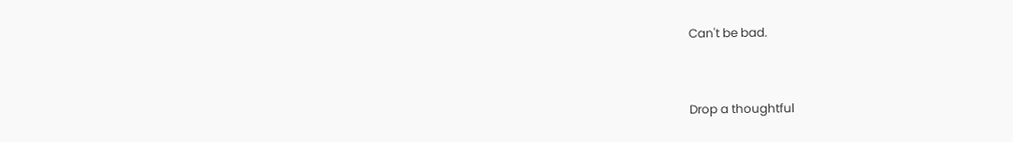Can't be bad.


Drop a thoughtful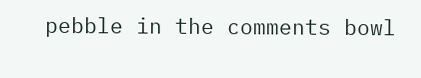pebble in the comments bowl